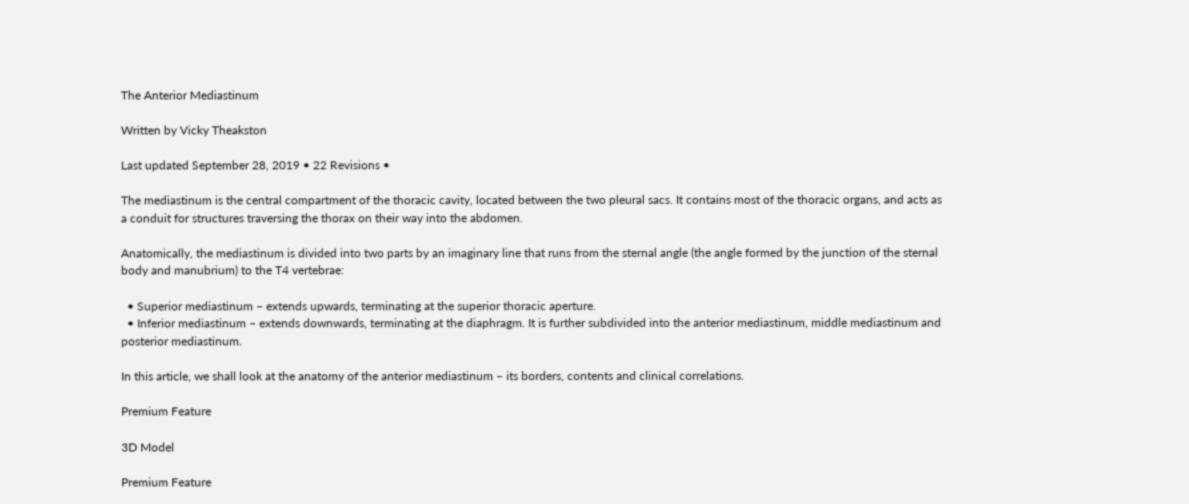The Anterior Mediastinum

Written by Vicky Theakston

Last updated September 28, 2019 • 22 Revisions •

The mediastinum is the central compartment of the thoracic cavity, located between the two pleural sacs. It contains most of the thoracic organs, and acts as a conduit for structures traversing the thorax on their way into the abdomen.

Anatomically, the mediastinum is divided into two parts by an imaginary line that runs from the sternal angle (the angle formed by the junction of the sternal body and manubrium) to the T4 vertebrae:

  • Superior mediastinum – extends upwards, terminating at the superior thoracic aperture.
  • Inferior mediastinum – extends downwards, terminating at the diaphragm. It is further subdivided into the anterior mediastinum, middle mediastinum and posterior mediastinum.

In this article, we shall look at the anatomy of the anterior mediastinum – its borders, contents and clinical correlations.

Premium Feature

3D Model

Premium Feature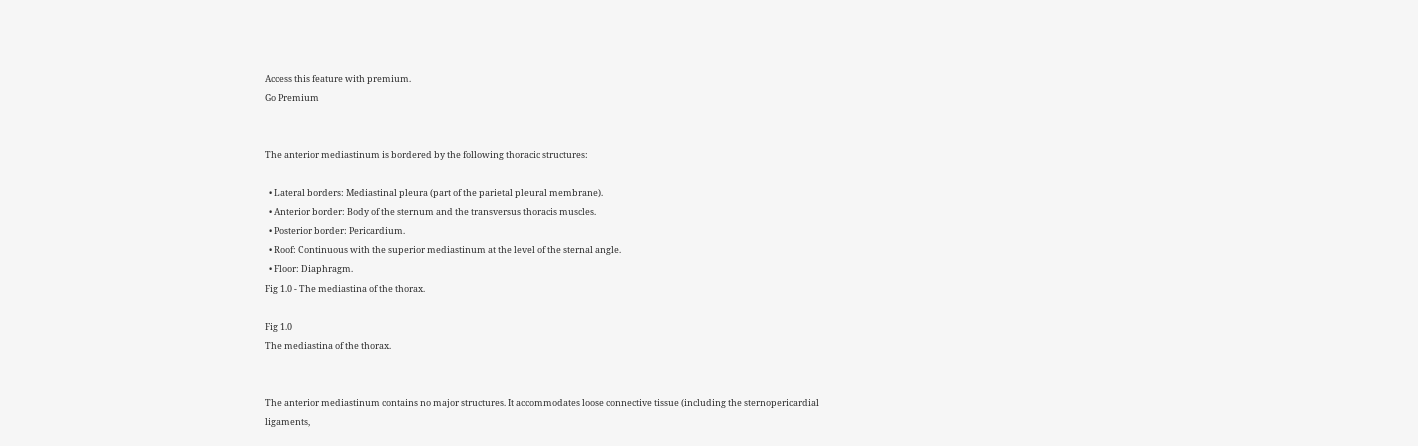Access this feature with premium.
Go Premium


The anterior mediastinum is bordered by the following thoracic structures:

  • Lateral borders: Mediastinal pleura (part of the parietal pleural membrane).
  • Anterior border: Body of the sternum and the transversus thoracis muscles.
  • Posterior border: Pericardium.
  • Roof: Continuous with the superior mediastinum at the level of the sternal angle.
  • Floor: Diaphragm.
Fig 1.0 - The mediastina of the thorax.

Fig 1.0
The mediastina of the thorax.


The anterior mediastinum contains no major structures. It accommodates loose connective tissue (including the sternopericardial ligaments,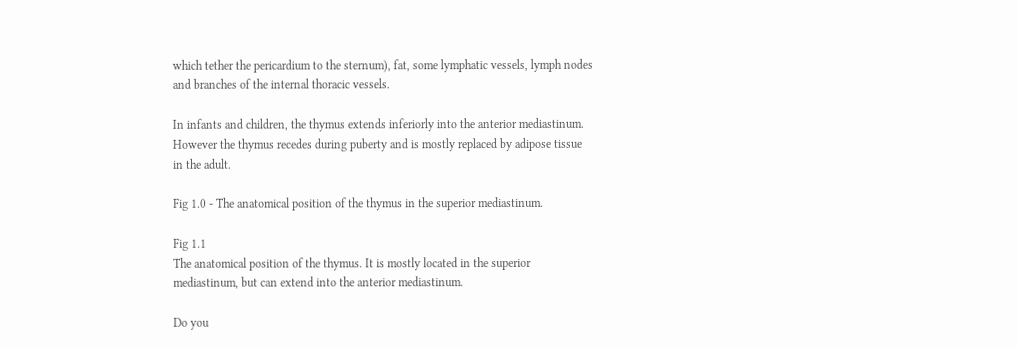which tether the pericardium to the sternum), fat, some lymphatic vessels, lymph nodes and branches of the internal thoracic vessels.

In infants and children, the thymus extends inferiorly into the anterior mediastinum. However the thymus recedes during puberty and is mostly replaced by adipose tissue in the adult.

Fig 1.0 - The anatomical position of the thymus in the superior mediastinum.

Fig 1.1
The anatomical position of the thymus. It is mostly located in the superior mediastinum, but can extend into the anterior mediastinum.

Do you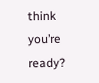think you’re ready?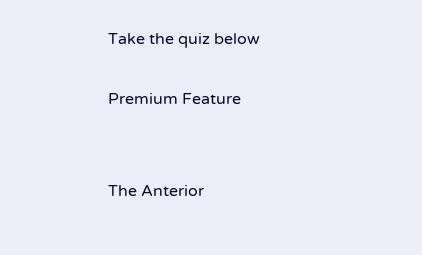Take the quiz below

Premium Feature


The Anterior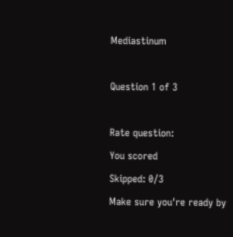Mediastinum

Question 1 of 3

Rate question:
You scored
Skipped: 0/3
Make sure you're ready by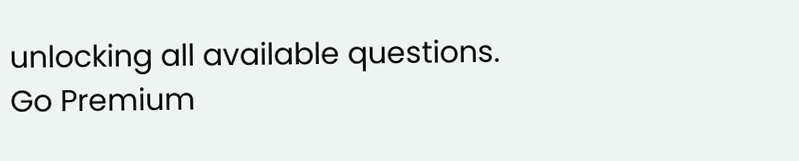unlocking all available questions.
Go Premium